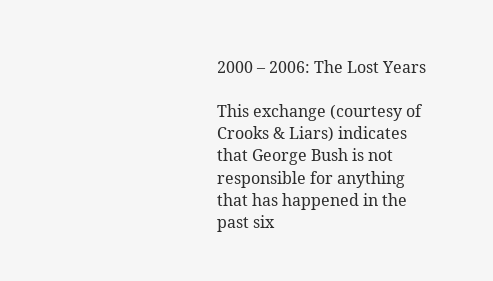2000 – 2006: The Lost Years

This exchange (courtesy of Crooks & Liars) indicates that George Bush is not responsible for anything that has happened in the past six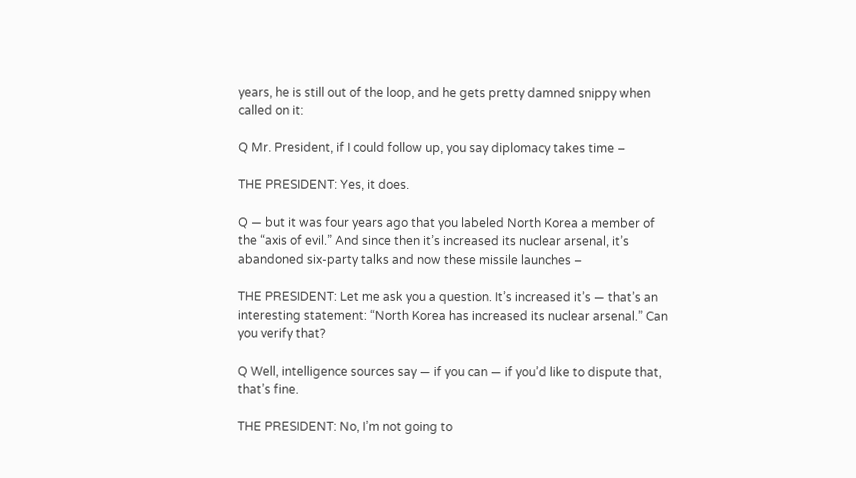years, he is still out of the loop, and he gets pretty damned snippy when called on it:

Q Mr. President, if I could follow up, you say diplomacy takes time –

THE PRESIDENT: Yes, it does.

Q — but it was four years ago that you labeled North Korea a member of the “axis of evil.” And since then it’s increased its nuclear arsenal, it’s abandoned six-party talks and now these missile launches –

THE PRESIDENT: Let me ask you a question. It’s increased it’s — that’s an interesting statement: “North Korea has increased its nuclear arsenal.” Can you verify that?

Q Well, intelligence sources say — if you can — if you’d like to dispute that, that’s fine.

THE PRESIDENT: No, I’m not going to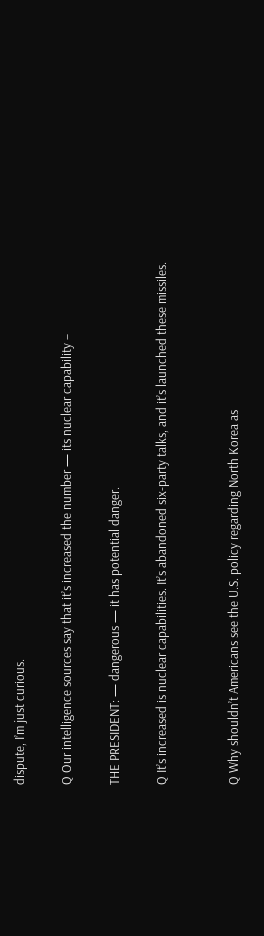dispute, I’m just curious.

Q Our intelligence sources say that it’s increased the number — its nuclear capability –

THE PRESIDENT: — dangerous — it has potential danger.

Q It’s increased is nuclear capabilities. It’s abandoned six-party talks, and it’s launched these missiles.


Q Why shouldn’t Americans see the U.S. policy regarding North Korea as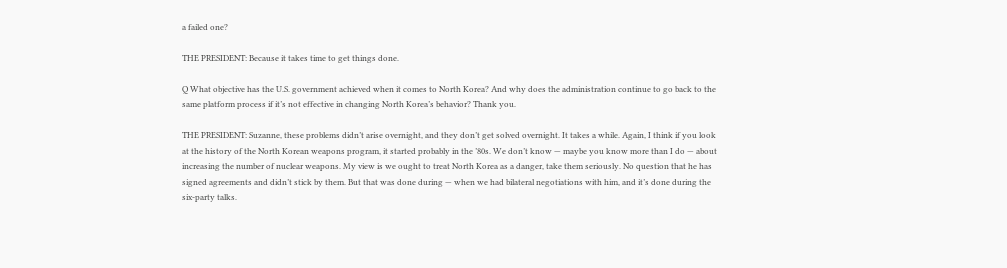a failed one?

THE PRESIDENT: Because it takes time to get things done.

Q What objective has the U.S. government achieved when it comes to North Korea? And why does the administration continue to go back to the same platform process if it’s not effective in changing North Korea’s behavior? Thank you.

THE PRESIDENT: Suzanne, these problems didn’t arise overnight, and they don’t get solved overnight. It takes a while. Again, I think if you look at the history of the North Korean weapons program, it started probably in the ’80s. We don’t know — maybe you know more than I do — about increasing the number of nuclear weapons. My view is we ought to treat North Korea as a danger, take them seriously. No question that he has signed agreements and didn’t stick by them. But that was done during — when we had bilateral negotiations with him, and it’s done during the six-party talks.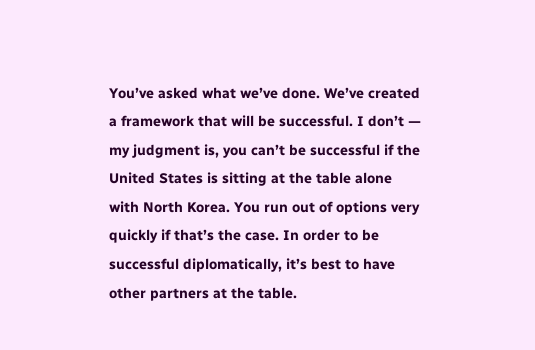You’ve asked what we’ve done. We’ve created a framework that will be successful. I don’t — my judgment is, you can’t be successful if the United States is sitting at the table alone with North Korea. You run out of options very quickly if that’s the case. In order to be successful diplomatically, it’s best to have other partners at the table.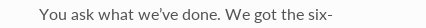You ask what we’ve done. We got the six-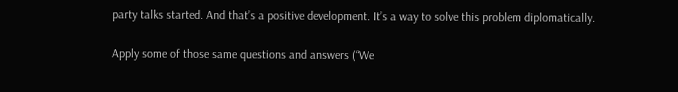party talks started. And that’s a positive development. It’s a way to solve this problem diplomatically.

Apply some of those same questions and answers (“We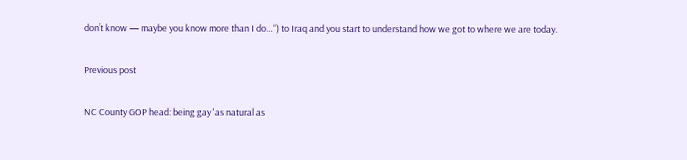don’t know — maybe you know more than I do…“) to Iraq and you start to understand how we got to where we are today.

Previous post

NC County GOP head: being gay 'as natural as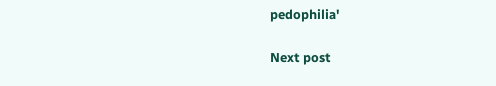pedophilia'

Next post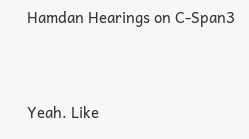Hamdan Hearings on C-Span3



Yeah. Like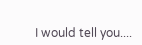I would tell you....